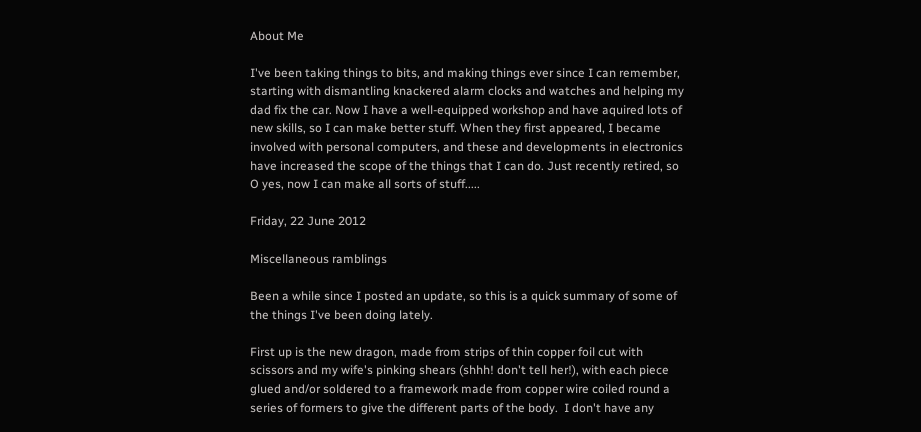About Me

I've been taking things to bits, and making things ever since I can remember, starting with dismantling knackered alarm clocks and watches and helping my dad fix the car. Now I have a well-equipped workshop and have aquired lots of new skills, so I can make better stuff. When they first appeared, I became involved with personal computers, and these and developments in electronics have increased the scope of the things that I can do. Just recently retired, so O yes, now I can make all sorts of stuff.....

Friday, 22 June 2012

Miscellaneous ramblings

Been a while since I posted an update, so this is a quick summary of some of the things I've been doing lately.

First up is the new dragon, made from strips of thin copper foil cut with scissors and my wife's pinking shears (shhh! don't tell her!), with each piece glued and/or soldered to a framework made from copper wire coiled round a series of formers to give the different parts of the body.  I don't have any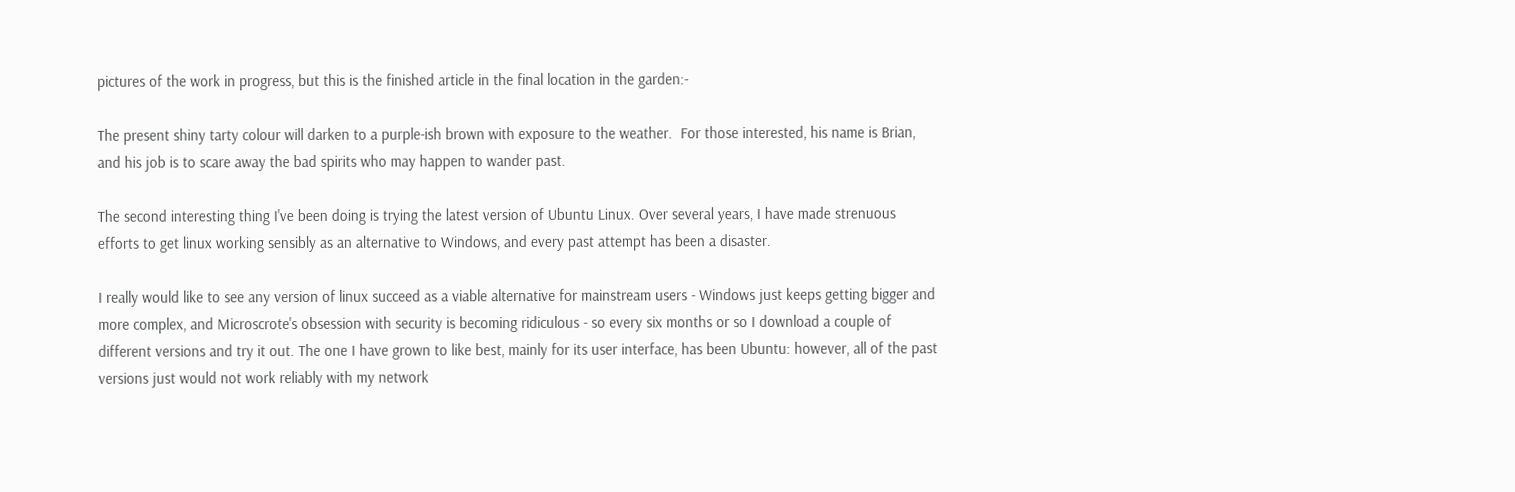pictures of the work in progress, but this is the finished article in the final location in the garden:-

The present shiny tarty colour will darken to a purple-ish brown with exposure to the weather.  For those interested, his name is Brian, and his job is to scare away the bad spirits who may happen to wander past.

The second interesting thing I've been doing is trying the latest version of Ubuntu Linux. Over several years, I have made strenuous efforts to get linux working sensibly as an alternative to Windows, and every past attempt has been a disaster.

I really would like to see any version of linux succeed as a viable alternative for mainstream users - Windows just keeps getting bigger and more complex, and Microscrote's obsession with security is becoming ridiculous - so every six months or so I download a couple of different versions and try it out. The one I have grown to like best, mainly for its user interface, has been Ubuntu: however, all of the past versions just would not work reliably with my network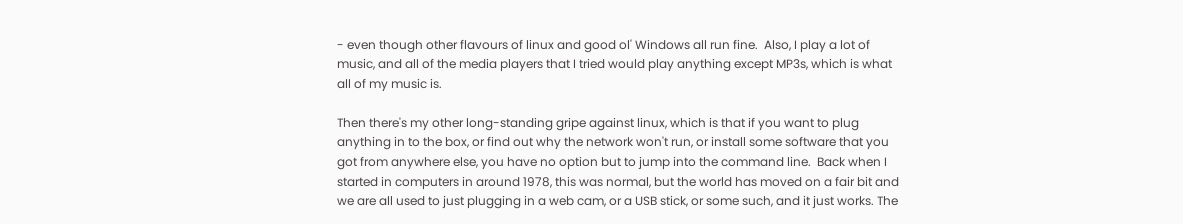- even though other flavours of linux and good ol' Windows all run fine.  Also, I play a lot of music, and all of the media players that I tried would play anything except MP3s, which is what all of my music is.

Then there's my other long-standing gripe against linux, which is that if you want to plug anything in to the box, or find out why the network won't run, or install some software that you got from anywhere else, you have no option but to jump into the command line.  Back when I started in computers in around 1978, this was normal, but the world has moved on a fair bit and we are all used to just plugging in a web cam, or a USB stick, or some such, and it just works. The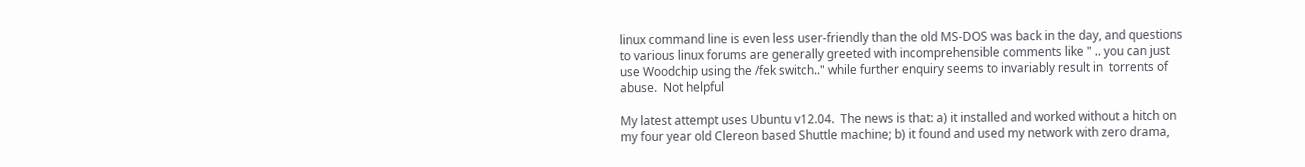linux command line is even less user-friendly than the old MS-DOS was back in the day, and questions to various linux forums are generally greeted with incomprehensible comments like " .. you can just use Woodchip using the /fek switch.." while further enquiry seems to invariably result in  torrents of abuse.  Not helpful

My latest attempt uses Ubuntu v12.04.  The news is that: a) it installed and worked without a hitch on my four year old Clereon based Shuttle machine; b) it found and used my network with zero drama,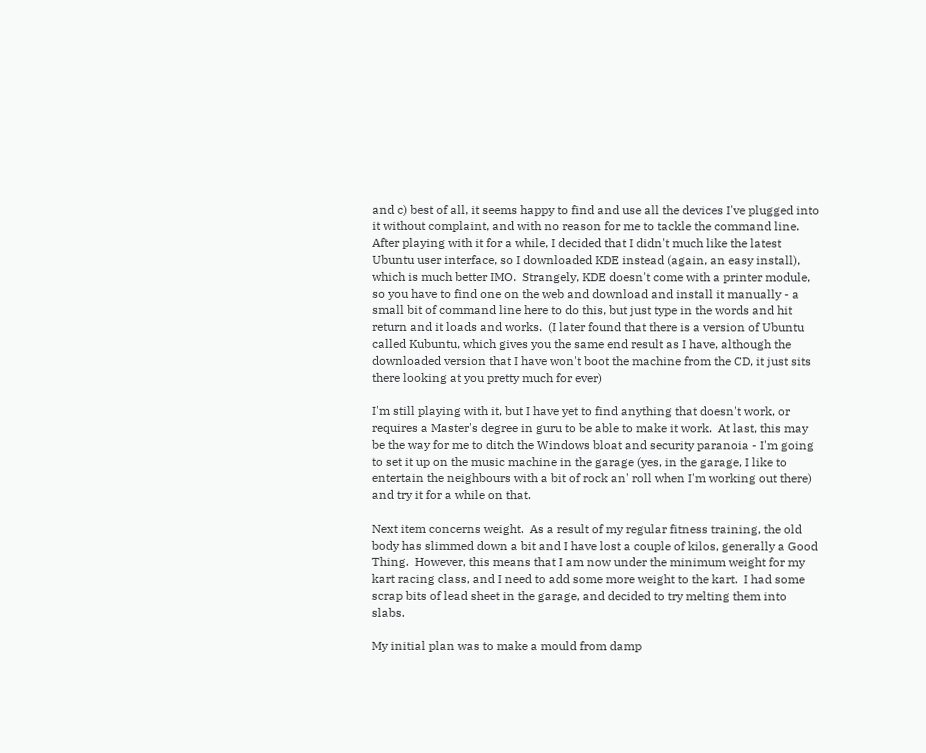and c) best of all, it seems happy to find and use all the devices I've plugged into it without complaint, and with no reason for me to tackle the command line.  After playing with it for a while, I decided that I didn't much like the latest Ubuntu user interface, so I downloaded KDE instead (again, an easy install), which is much better IMO.  Strangely, KDE doesn't come with a printer module, so you have to find one on the web and download and install it manually - a small bit of command line here to do this, but just type in the words and hit return and it loads and works.  (I later found that there is a version of Ubuntu called Kubuntu, which gives you the same end result as I have, although the downloaded version that I have won't boot the machine from the CD, it just sits there looking at you pretty much for ever)

I'm still playing with it, but I have yet to find anything that doesn't work, or requires a Master's degree in guru to be able to make it work.  At last, this may be the way for me to ditch the Windows bloat and security paranoia - I'm going to set it up on the music machine in the garage (yes, in the garage, I like to entertain the neighbours with a bit of rock an' roll when I'm working out there) and try it for a while on that.

Next item concerns weight.  As a result of my regular fitness training, the old body has slimmed down a bit and I have lost a couple of kilos, generally a Good Thing.  However, this means that I am now under the minimum weight for my kart racing class, and I need to add some more weight to the kart.  I had some scrap bits of lead sheet in the garage, and decided to try melting them into slabs.

My initial plan was to make a mould from damp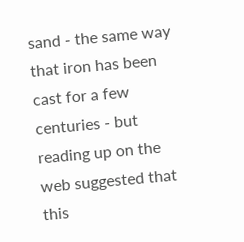sand - the same way that iron has been cast for a few centuries - but reading up on the web suggested that this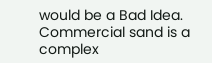would be a Bad Idea.  Commercial sand is a complex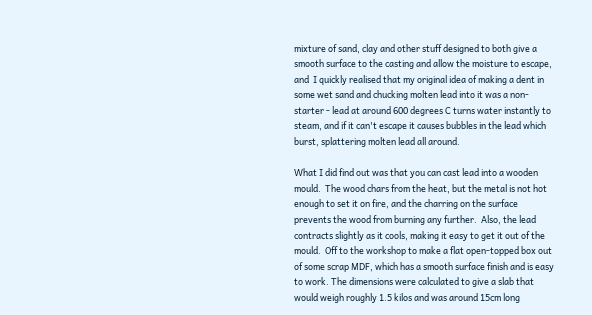mixture of sand, clay and other stuff designed to both give a smooth surface to the casting and allow the moisture to escape, and  I quickly realised that my original idea of making a dent in some wet sand and chucking molten lead into it was a non-starter - lead at around 600 degrees C turns water instantly to steam, and if it can't escape it causes bubbles in the lead which burst, splattering molten lead all around.

What I did find out was that you can cast lead into a wooden mould.  The wood chars from the heat, but the metal is not hot enough to set it on fire, and the charring on the surface prevents the wood from burning any further.  Also, the lead contracts slightly as it cools, making it easy to get it out of the mould.  Off to the workshop to make a flat open-topped box out of some scrap MDF, which has a smooth surface finish and is easy to work. The dimensions were calculated to give a slab that would weigh roughly 1.5 kilos and was around 15cm long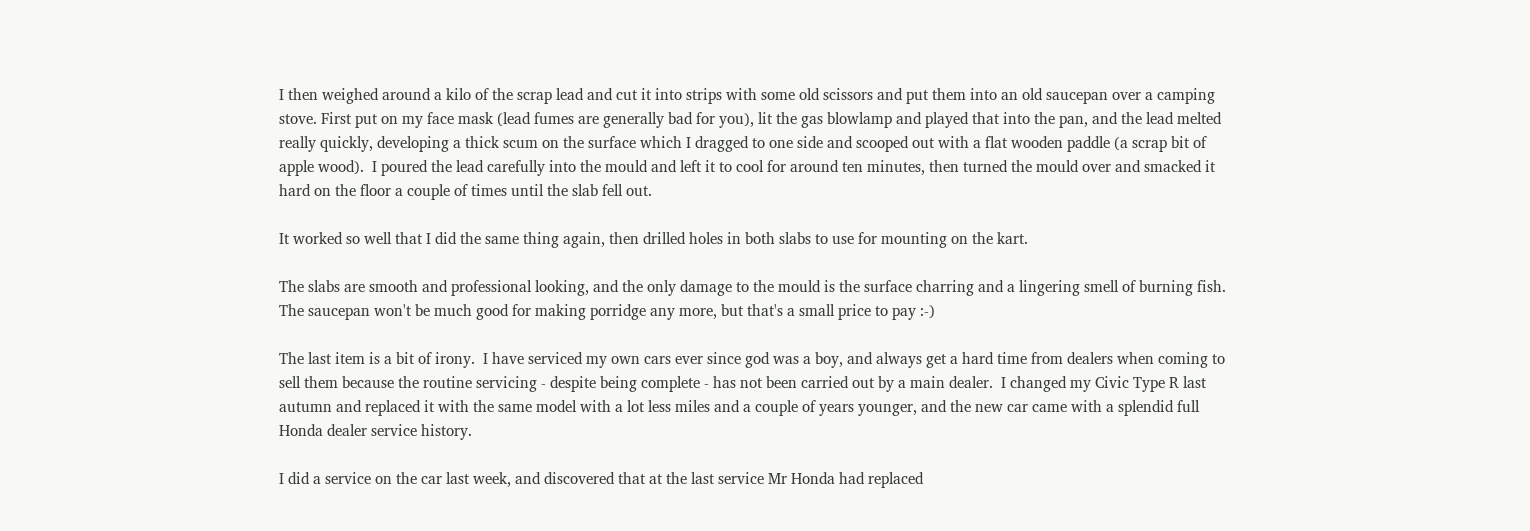I then weighed around a kilo of the scrap lead and cut it into strips with some old scissors and put them into an old saucepan over a camping stove. First put on my face mask (lead fumes are generally bad for you), lit the gas blowlamp and played that into the pan, and the lead melted really quickly, developing a thick scum on the surface which I dragged to one side and scooped out with a flat wooden paddle (a scrap bit of apple wood).  I poured the lead carefully into the mould and left it to cool for around ten minutes, then turned the mould over and smacked it hard on the floor a couple of times until the slab fell out.

It worked so well that I did the same thing again, then drilled holes in both slabs to use for mounting on the kart.

The slabs are smooth and professional looking, and the only damage to the mould is the surface charring and a lingering smell of burning fish.  The saucepan won't be much good for making porridge any more, but that's a small price to pay :-)

The last item is a bit of irony.  I have serviced my own cars ever since god was a boy, and always get a hard time from dealers when coming to sell them because the routine servicing - despite being complete - has not been carried out by a main dealer.  I changed my Civic Type R last autumn and replaced it with the same model with a lot less miles and a couple of years younger, and the new car came with a splendid full Honda dealer service history.

I did a service on the car last week, and discovered that at the last service Mr Honda had replaced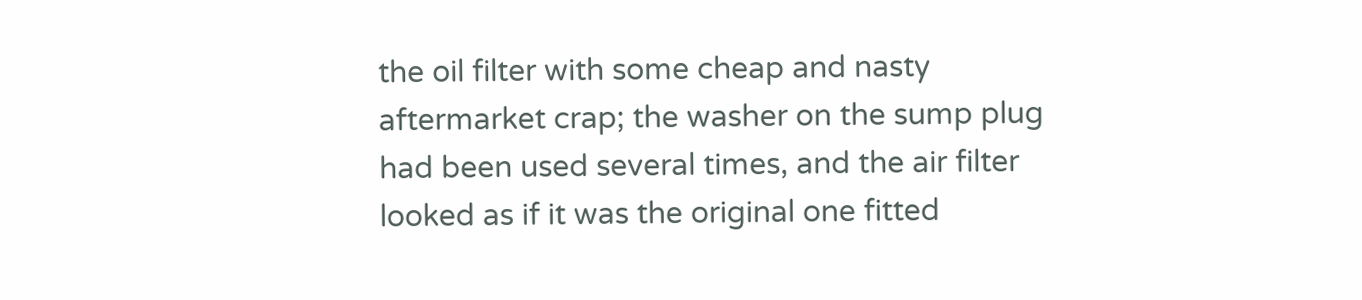the oil filter with some cheap and nasty aftermarket crap; the washer on the sump plug had been used several times, and the air filter looked as if it was the original one fitted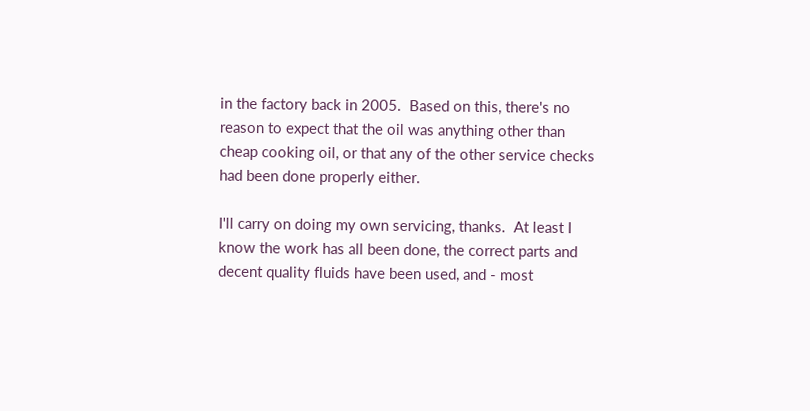in the factory back in 2005.  Based on this, there's no reason to expect that the oil was anything other than cheap cooking oil, or that any of the other service checks had been done properly either.

I'll carry on doing my own servicing, thanks.  At least I know the work has all been done, the correct parts and decent quality fluids have been used, and - most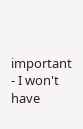important - I won't have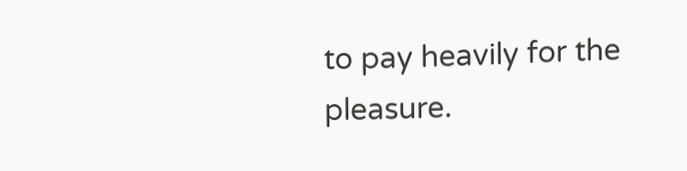to pay heavily for the pleasure.